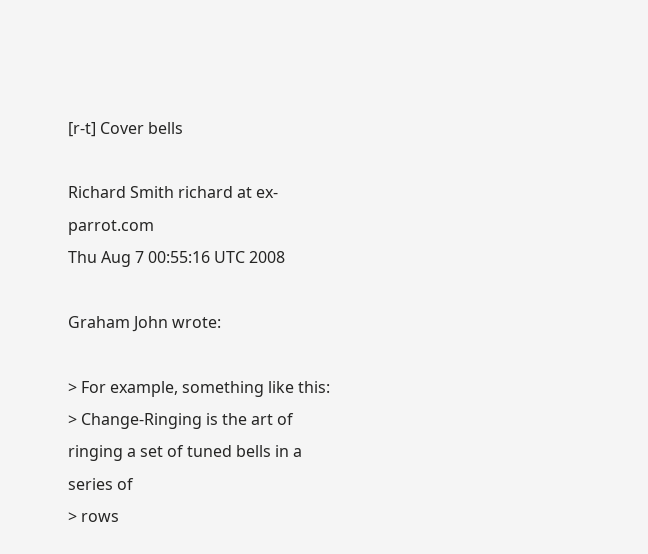[r-t] Cover bells

Richard Smith richard at ex-parrot.com
Thu Aug 7 00:55:16 UTC 2008

Graham John wrote:

> For example, something like this:
> Change-Ringing is the art of ringing a set of tuned bells in a series of
> rows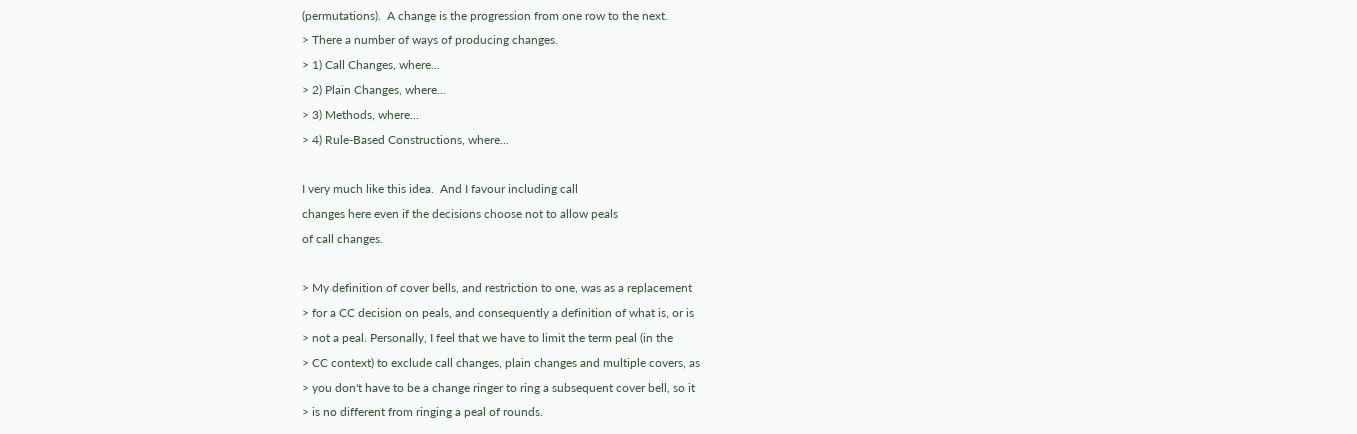(permutations).  A change is the progression from one row to the next.
> There a number of ways of producing changes.
> 1) Call Changes, where...
> 2) Plain Changes, where...
> 3) Methods, where...
> 4) Rule-Based Constructions, where...

I very much like this idea.  And I favour including call
changes here even if the decisions choose not to allow peals
of call changes.

> My definition of cover bells, and restriction to one, was as a replacement
> for a CC decision on peals, and consequently a definition of what is, or is
> not a peal. Personally, I feel that we have to limit the term peal (in the
> CC context) to exclude call changes, plain changes and multiple covers, as
> you don't have to be a change ringer to ring a subsequent cover bell, so it
> is no different from ringing a peal of rounds.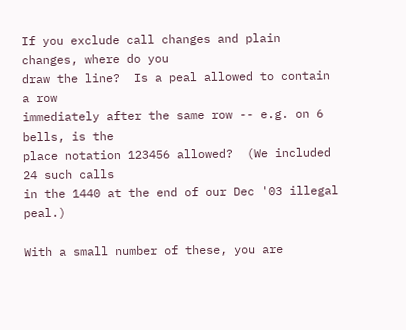If you exclude call changes and plain changes, where do you
draw the line?  Is a peal allowed to contain a row
immediately after the same row -- e.g. on 6 bells, is the
place notation 123456 allowed?  (We included 24 such calls
in the 1440 at the end of our Dec '03 illegal peal.)

With a small number of these, you are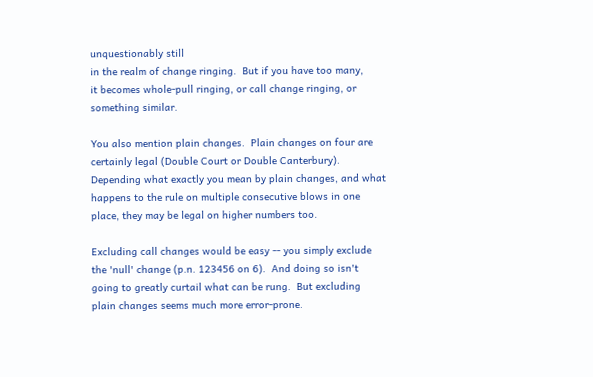unquestionably still
in the realm of change ringing.  But if you have too many,
it becomes whole-pull ringing, or call change ringing, or
something similar.

You also mention plain changes.  Plain changes on four are
certainly legal (Double Court or Double Canterbury).
Depending what exactly you mean by plain changes, and what
happens to the rule on multiple consecutive blows in one
place, they may be legal on higher numbers too.

Excluding call changes would be easy -- you simply exclude
the 'null' change (p.n. 123456 on 6).  And doing so isn't
going to greatly curtail what can be rung.  But excluding
plain changes seems much more error-prone.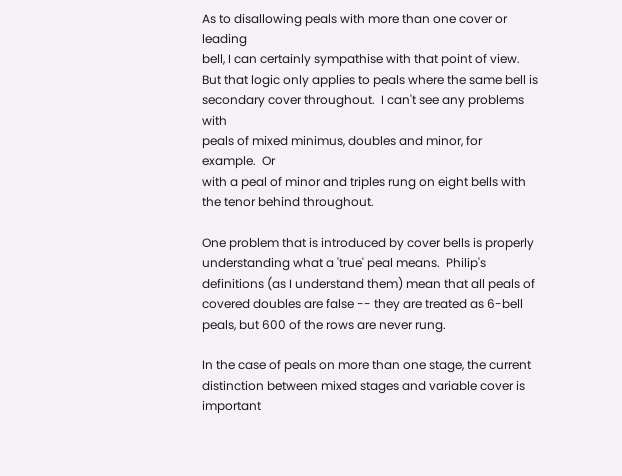As to disallowing peals with more than one cover or leading
bell, I can certainly sympathise with that point of view.
But that logic only applies to peals where the same bell is
secondary cover throughout.  I can't see any problems with
peals of mixed minimus, doubles and minor, for example.  Or
with a peal of minor and triples rung on eight bells with
the tenor behind throughout.

One problem that is introduced by cover bells is properly
understanding what a 'true' peal means.  Philip's
definitions (as I understand them) mean that all peals of
covered doubles are false -- they are treated as 6-bell
peals, but 600 of the rows are never rung.

In the case of peals on more than one stage, the current
distinction between mixed stages and variable cover is
important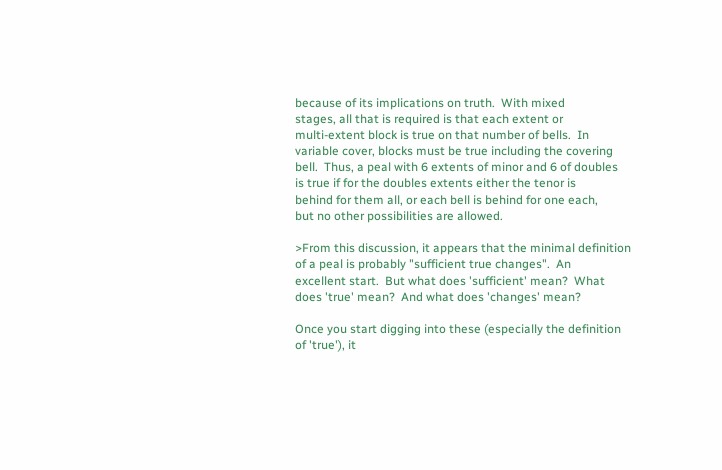because of its implications on truth.  With mixed
stages, all that is required is that each extent or
multi-extent block is true on that number of bells.  In
variable cover, blocks must be true including the covering
bell.  Thus, a peal with 6 extents of minor and 6 of doubles
is true if for the doubles extents either the tenor is
behind for them all, or each bell is behind for one each,
but no other possibilities are allowed.

>From this discussion, it appears that the minimal definition
of a peal is probably "sufficient true changes".  An
excellent start.  But what does 'sufficient' mean?  What
does 'true' mean?  And what does 'changes' mean?

Once you start digging into these (especially the definition
of 'true'), it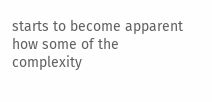starts to become apparent how some of the
complexity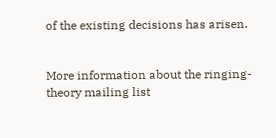of the existing decisions has arisen.


More information about the ringing-theory mailing list